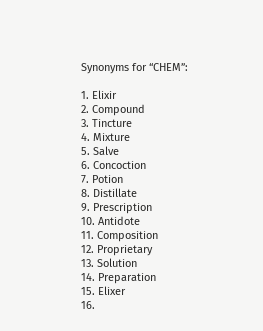Synonyms for “CHEM”:

1. Elixir
2. Compound
3. Tincture
4. Mixture
5. Salve
6. Concoction
7. Potion
8. Distillate
9. Prescription
10. Antidote
11. Composition
12. Proprietary
13. Solution
14. Preparation
15. Elixer
16.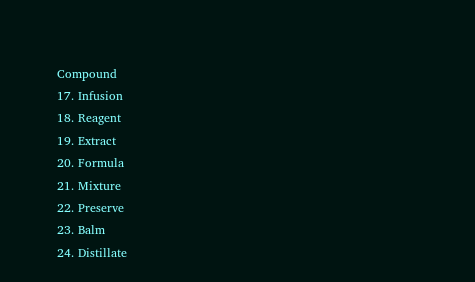Compound
17. Infusion
18. Reagent
19. Extract
20. Formula
21. Mixture
22. Preserve
23. Balm
24. Distillate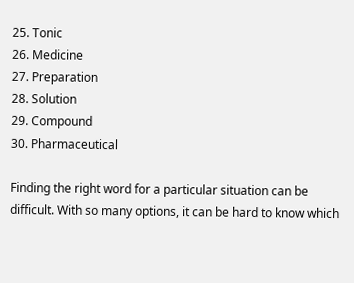25. Tonic
26. Medicine
27. Preparation
28. Solution
29. Compound
30. Pharmaceutical

Finding the right word for a particular situation can be difficult. With so many options, it can be hard to know which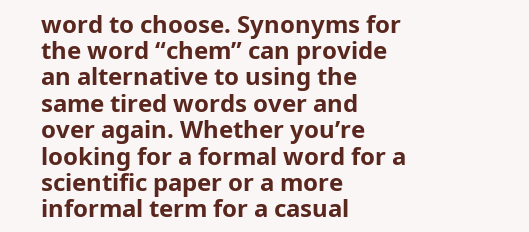word to choose. Synonyms for the word “chem” can provide an alternative to using the same tired words over and over again. Whether you’re looking for a formal word for a scientific paper or a more informal term for a casual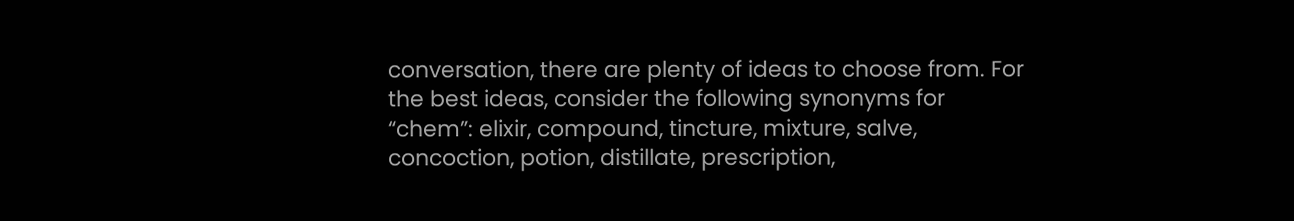conversation, there are plenty of ideas to choose from. For the best ideas, consider the following synonyms for “chem”: elixir, compound, tincture, mixture, salve, concoction, potion, distillate, prescription,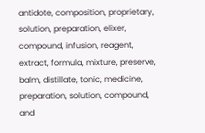antidote, composition, proprietary, solution, preparation, elixer, compound, infusion, reagent, extract, formula, mixture, preserve, balm, distillate, tonic, medicine, preparation, solution, compound, and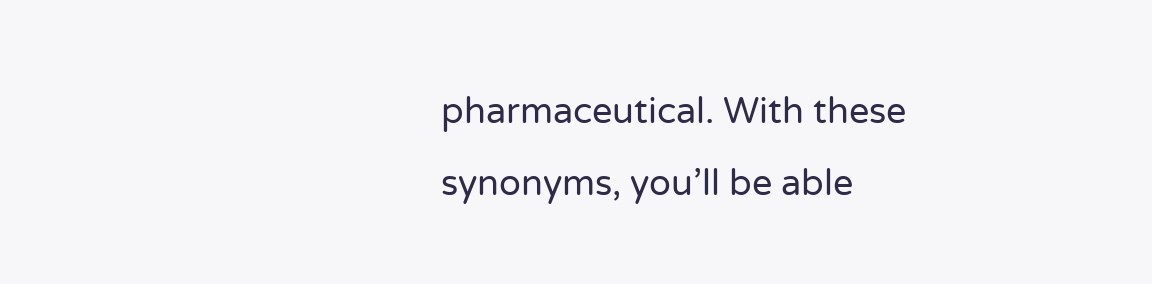pharmaceutical. With these synonyms, you’ll be able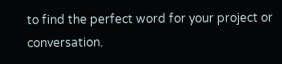to find the perfect word for your project or conversation.